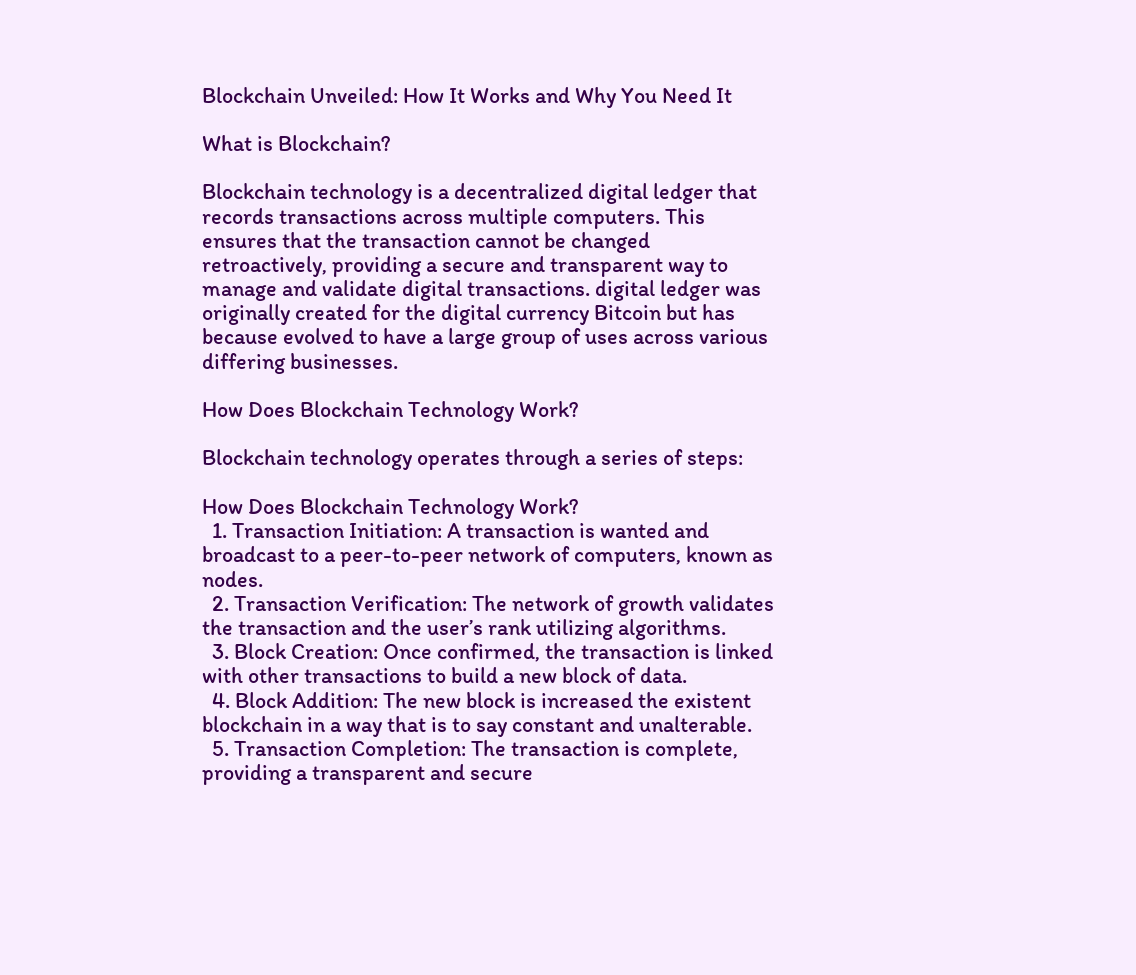Blockchain Unveiled: How It Works and Why You Need It

What is Blockchain?

Blockchain technology is a decentralized digital ledger that records transactions across multiple computers. This ensures that the transaction cannot be changed retroactively, providing a secure and transparent way to manage and validate digital transactions. digital ledger was originally created for the digital currency Bitcoin but has because evolved to have a large group of uses across various differing businesses.

How Does Blockchain Technology Work?

Blockchain technology operates through a series of steps:

How Does Blockchain Technology Work?
  1. Transaction Initiation: A transaction is wanted and broadcast to a peer-to-peer network of computers, known as nodes.
  2. Transaction Verification: The network of growth validates the transaction and the user’s rank utilizing algorithms.
  3. Block Creation: Once confirmed, the transaction is linked with other transactions to build a new block of data.
  4. Block Addition: The new block is increased the existent blockchain in a way that is to say constant and unalterable.
  5. Transaction Completion: The transaction is complete, providing a transparent and secure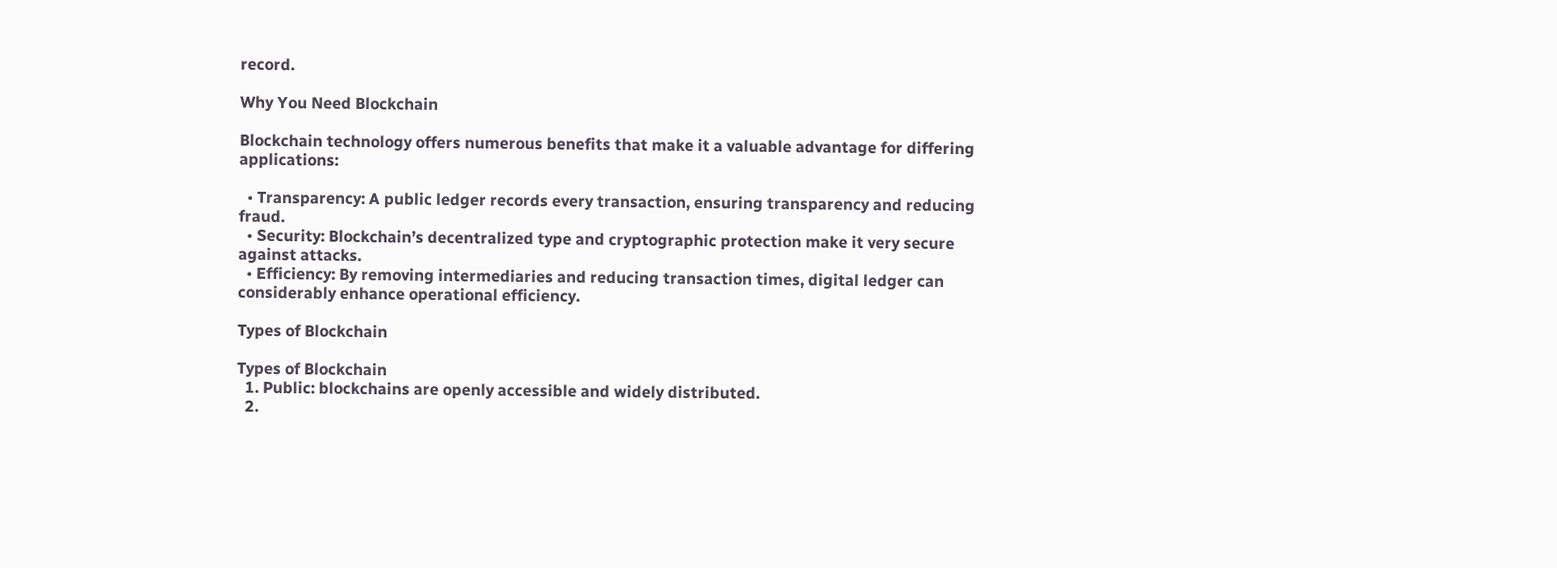record.

Why You Need Blockchain

Blockchain technology offers numerous benefits that make it a valuable advantage for differing applications:

  • Transparency: A public ledger records every transaction, ensuring transparency and reducing fraud.
  • Security: Blockchain’s decentralized type and cryptographic protection make it very secure against attacks.
  • Efficiency: By removing intermediaries and reducing transaction times, digital ledger can considerably enhance operational efficiency.

Types of Blockchain

Types of Blockchain
  1. Public: blockchains are openly accessible and widely distributed.
  2.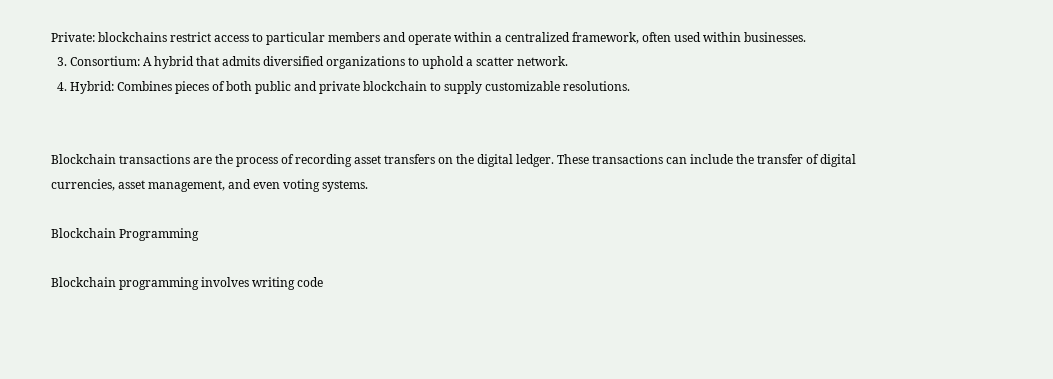Private: blockchains restrict access to particular members and operate within a centralized framework, often used within businesses.
  3. Consortium: A hybrid that admits diversified organizations to uphold a scatter network.
  4. Hybrid: Combines pieces of both public and private blockchain to supply customizable resolutions.


Blockchain transactions are the process of recording asset transfers on the digital ledger. These transactions can include the transfer of digital currencies, asset management, and even voting systems.

Blockchain Programming

Blockchain programming involves writing code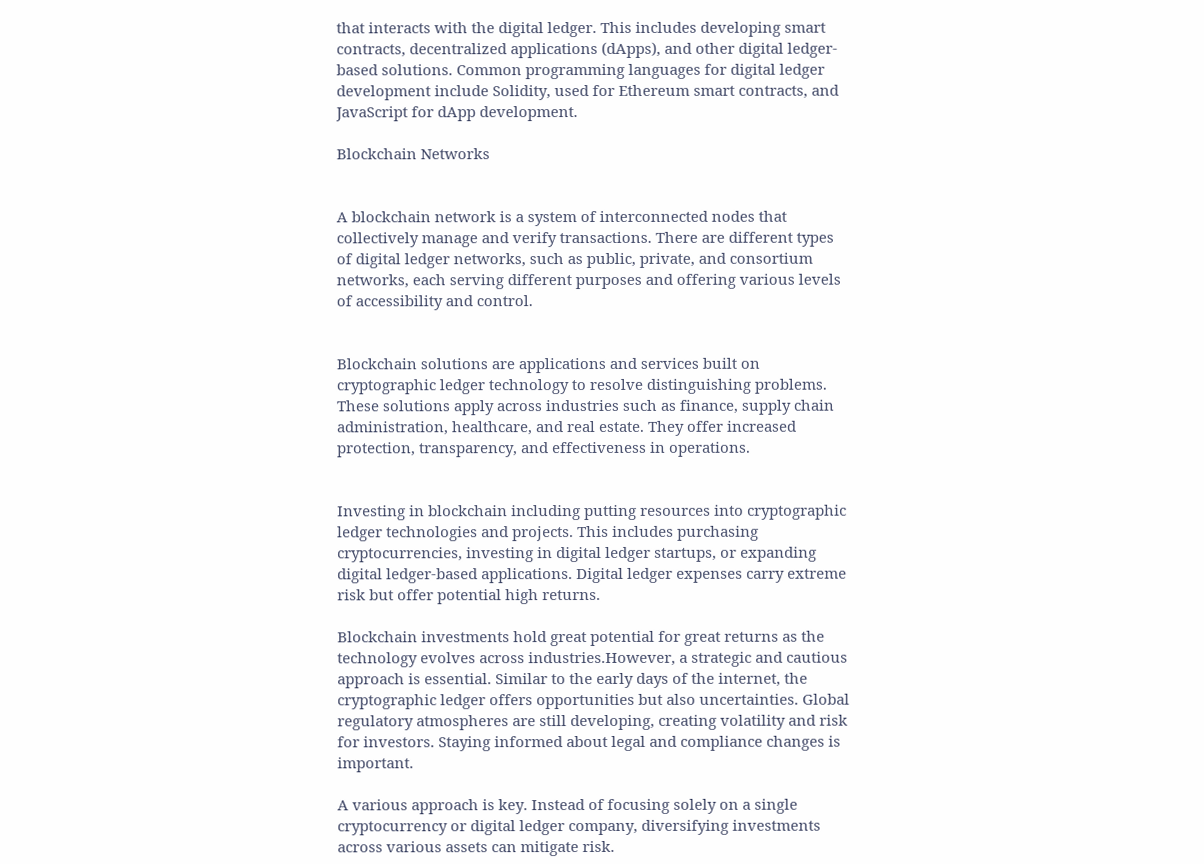that interacts with the digital ledger. This includes developing smart contracts, decentralized applications (dApps), and other digital ledger-based solutions. Common programming languages for digital ledger development include Solidity, used for Ethereum smart contracts, and JavaScript for dApp development.

Blockchain Networks


A blockchain network is a system of interconnected nodes that collectively manage and verify transactions. There are different types of digital ledger networks, such as public, private, and consortium networks, each serving different purposes and offering various levels of accessibility and control.


Blockchain solutions are applications and services built on cryptographic ledger technology to resolve distinguishing problems. These solutions apply across industries such as finance, supply chain administration, healthcare, and real estate. They offer increased protection, transparency, and effectiveness in operations.


Investing in blockchain including putting resources into cryptographic ledger technologies and projects. This includes purchasing cryptocurrencies, investing in digital ledger startups, or expanding digital ledger-based applications. Digital ledger expenses carry extreme risk but offer potential high returns.

Blockchain investments hold great potential for great returns as the technology evolves across industries.However, a strategic and cautious approach is essential. Similar to the early days of the internet, the cryptographic ledger offers opportunities but also uncertainties. Global regulatory atmospheres are still developing, creating volatility and risk for investors. Staying informed about legal and compliance changes is important.

A various approach is key. Instead of focusing solely on a single cryptocurrency or digital ledger company, diversifying investments across various assets can mitigate risk.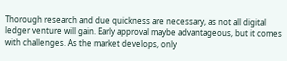Thorough research and due quickness are necessary, as not all digital ledger venture will gain. Early approval maybe advantageous, but it comes with challenges. As the market develops, only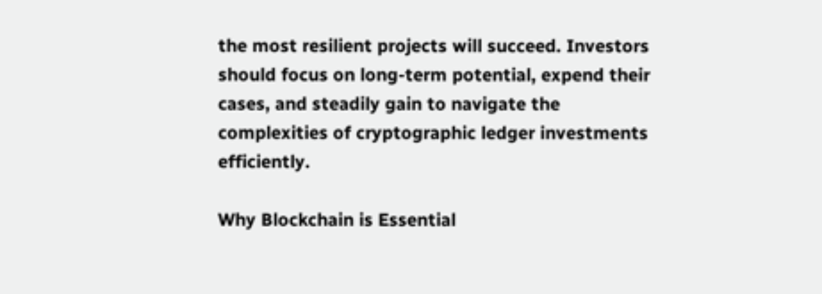the most resilient projects will succeed. Investors should focus on long-term potential, expend their cases, and steadily gain to navigate the complexities of cryptographic ledger investments efficiently.

Why Blockchain is Essential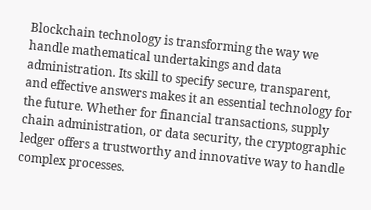Blockchain technology is transforming the way we handle mathematical undertakings and data administration. Its skill to specify secure, transparent, and effective answers makes it an essential technology for the future. Whether for financial transactions, supply chain administration, or data security, the cryptographic ledger offers a trustworthy and innovative way to handle complex processes.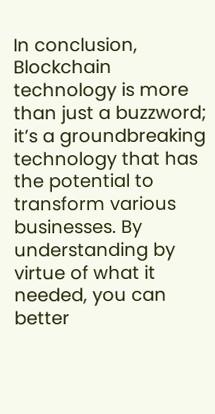In conclusion, Blockchain technology is more than just a buzzword; it’s a groundbreaking technology that has the potential to transform various businesses. By understanding by virtue of what it needed, you can better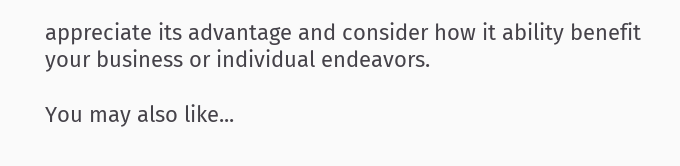appreciate its advantage and consider how it ability benefit your business or individual endeavors.

You may also like...